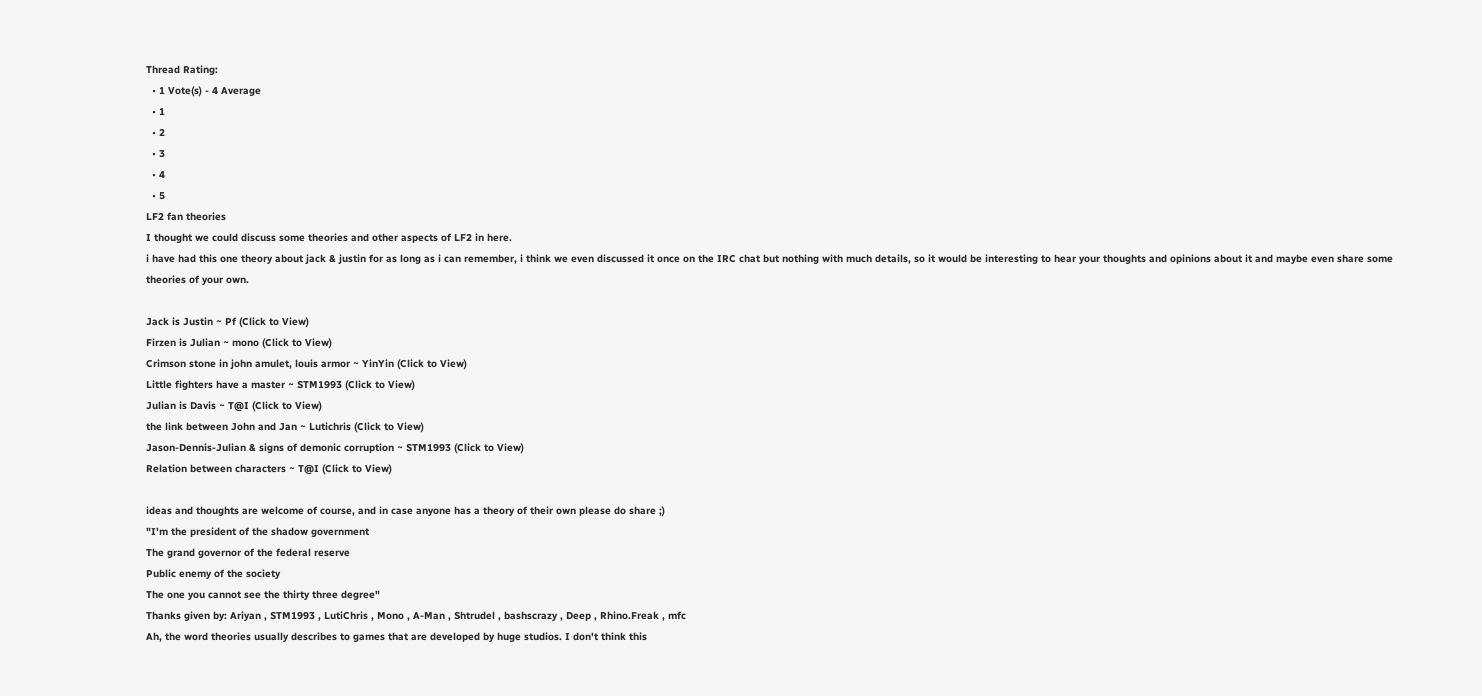Thread Rating:
  • 1 Vote(s) - 4 Average
  • 1
  • 2
  • 3
  • 4
  • 5
LF2 fan theories
I thought we could discuss some theories and other aspects of LF2 in here.
i have had this one theory about jack & justin for as long as i can remember, i think we even discussed it once on the IRC chat but nothing with much details, so it would be interesting to hear your thoughts and opinions about it and maybe even share some theories of your own.

Jack is Justin ~ Pf (Click to View)
Firzen is Julian ~ mono (Click to View)
Crimson stone in john amulet, louis armor ~ YinYin (Click to View)
Little fighters have a master ~ STM1993 (Click to View)
Julian is Davis ~ T@I (Click to View)
the link between John and Jan ~ Lutichris (Click to View)
Jason-Dennis-Julian & signs of demonic corruption ~ STM1993 (Click to View)
Relation between characters ~ T@I (Click to View)

ideas and thoughts are welcome of course, and in case anyone has a theory of their own please do share ;)
"I'm the president of the shadow government
The grand governor of the federal reserve
Public enemy of the society
The one you cannot see the thirty three degree"
Thanks given by: Ariyan , STM1993 , LutiChris , Mono , A-Man , Shtrudel , bashscrazy , Deep , Rhino.Freak , mfc
Ah, the word theories usually describes to games that are developed by huge studios. I don't think this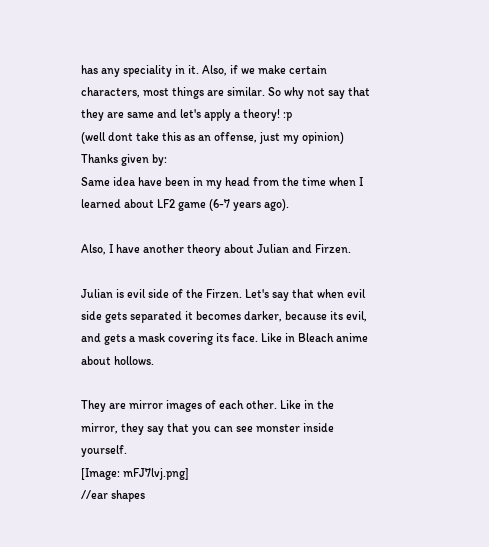has any speciality in it. Also, if we make certain characters, most things are similar. So why not say that they are same and let's apply a theory! :p
(well dont take this as an offense, just my opinion)
Thanks given by:
Same idea have been in my head from the time when I learned about LF2 game (6-7 years ago).

Also, I have another theory about Julian and Firzen.

Julian is evil side of the Firzen. Let's say that when evil side gets separated it becomes darker, because its evil, and gets a mask covering its face. Like in Bleach anime about hollows.

They are mirror images of each other. Like in the mirror, they say that you can see monster inside yourself.
[Image: mFJ7lvj.png]
//ear shapes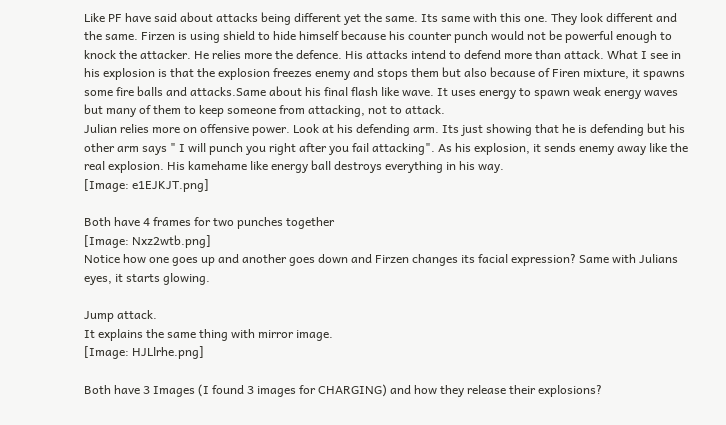Like PF have said about attacks being different yet the same. Its same with this one. They look different and the same. Firzen is using shield to hide himself because his counter punch would not be powerful enough to knock the attacker. He relies more the defence. His attacks intend to defend more than attack. What I see in his explosion is that the explosion freezes enemy and stops them but also because of Firen mixture, it spawns some fire balls and attacks.Same about his final flash like wave. It uses energy to spawn weak energy waves but many of them to keep someone from attacking, not to attack.
Julian relies more on offensive power. Look at his defending arm. Its just showing that he is defending but his other arm says " I will punch you right after you fail attacking". As his explosion, it sends enemy away like the
real explosion. His kamehame like energy ball destroys everything in his way.
[Image: e1EJKJT.png]

Both have 4 frames for two punches together
[Image: Nxz2wtb.png]
Notice how one goes up and another goes down and Firzen changes its facial expression? Same with Julians eyes, it starts glowing.

Jump attack.
It explains the same thing with mirror image.
[Image: HJLlrhe.png]

Both have 3 Images (I found 3 images for CHARGING) and how they release their explosions?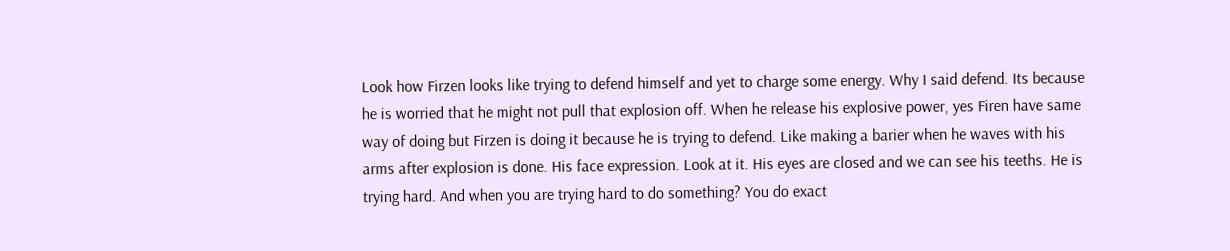Look how Firzen looks like trying to defend himself and yet to charge some energy. Why I said defend. Its because he is worried that he might not pull that explosion off. When he release his explosive power, yes Firen have same way of doing but Firzen is doing it because he is trying to defend. Like making a barier when he waves with his arms after explosion is done. His face expression. Look at it. His eyes are closed and we can see his teeths. He is trying hard. And when you are trying hard to do something? You do exact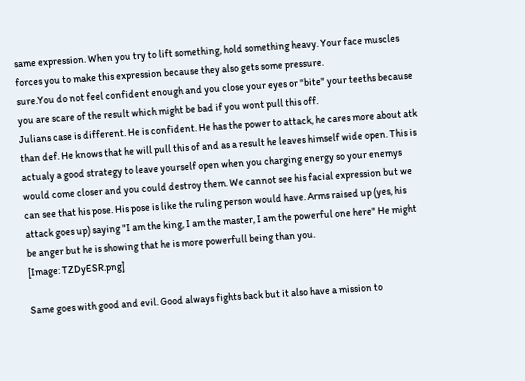same expression. When you try to lift something, hold something heavy. Your face muscles forces you to make this expression because they also gets some pressure.
sure.You do not feel confident enough and you close your eyes or "bite" your teeths because you are scare of the result which might be bad if you wont pull this off.
Julians case is different. He is confident. He has the power to attack, he cares more about atk than def. He knows that he will pull this of and as a result he leaves himself wide open. This is actualy a good strategy to leave yourself open when you charging energy so your enemys would come closer and you could destroy them. We cannot see his facial expression but we can see that his pose. His pose is like the ruling person would have. Arms raised up (yes, his attack goes up) saying "I am the king, I am the master, I am the powerful one here" He might be anger but he is showing that he is more powerfull being than you.
[Image: TZDyESR.png]

Same goes with good and evil. Good always fights back but it also have a mission to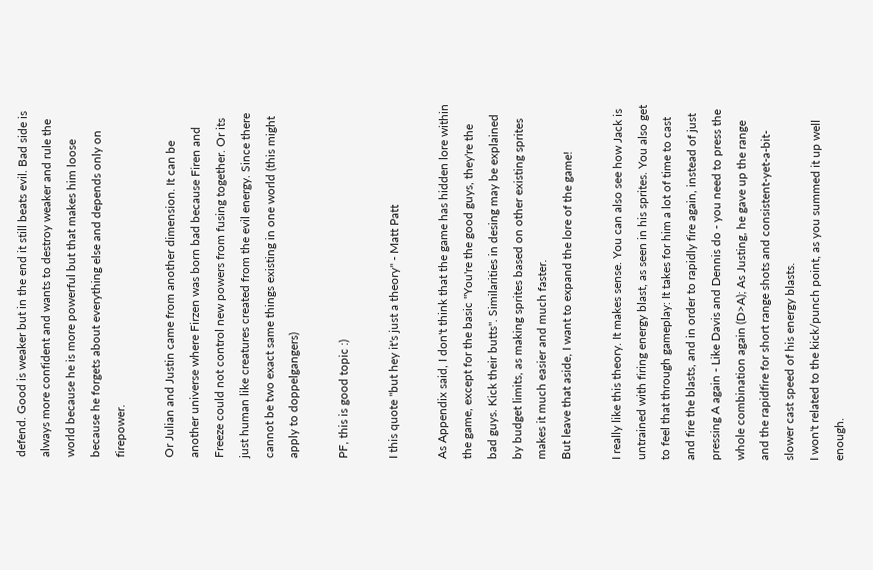defend. Good is weaker but in the end it still beats evil. Bad side is always more confident and wants to destroy weaker and rule the world because he is more powerful but that makes him loose because he forgets about everything else and depends only on firepower.

Or Julian and Justin came from another dimension. It can be another universe where Firzen was born bad because Firen and Freeze could not control new powers from fusing together. Or its just human like creatures created from the evil energy. Since there cannot be two exact same things existing in one world (this might apply to doppelgangers)

PF, this is good topic :)

I this quote "but hey it's just a theory" - Matt Patt

As Appendix said, I don't think that the game has hidden lore within the game, except for the basic "You're the good guys, they're the bad guys. Kick their butts". Similarities in desing may be explained by budget limits, as making sprites based on other existing sprites makes it much easier and much faster.
But leave that aside, I want to expand the lore of the game!

I really like this theory. It makes sense. You can also see how Jack is untrained with firing energy blast, as seen in his sprites. You also get to feel that through gameplay: It takes for him a lot of time to cast and fire the blasts, and in order to rapidly fire again, instead of just pressing A again - Like Davis and Dennis do - you need to press the whole combination again (D>A); As Justing, he gave up the range and the rapidfire for short range shots and consistent-yet-a-bit-slower cast speed of his energy blasts.
I won't related to the kick/punch point, as you summed it up well enough.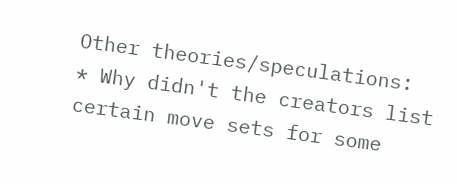Other theories/speculations:
* Why didn't the creators list certain move sets for some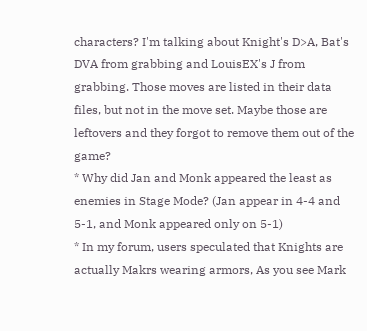characters? I'm talking about Knight's D>A, Bat's DVA from grabbing and LouisEX's J from grabbing. Those moves are listed in their data files, but not in the move set. Maybe those are leftovers and they forgot to remove them out of the game?
* Why did Jan and Monk appeared the least as enemies in Stage Mode? (Jan appear in 4-4 and 5-1, and Monk appeared only on 5-1)
* In my forum, users speculated that Knights are actually Makrs wearing armors, As you see Mark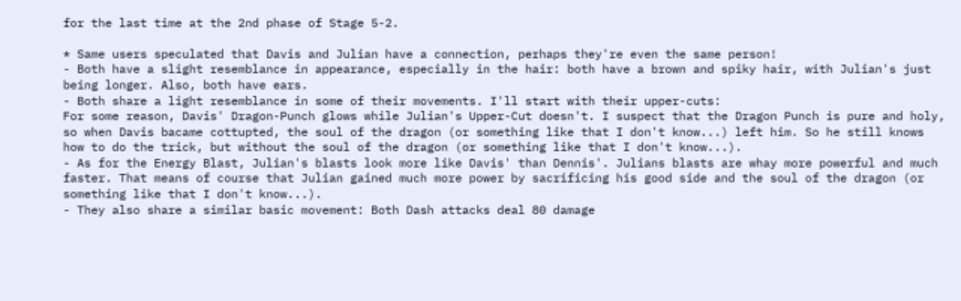for the last time at the 2nd phase of Stage 5-2.

* Same users speculated that Davis and Julian have a connection, perhaps they're even the same person!
- Both have a slight resemblance in appearance, especially in the hair: both have a brown and spiky hair, with Julian's just being longer. Also, both have ears.
- Both share a light resemblance in some of their movements. I'll start with their upper-cuts:
For some reason, Davis' Dragon-Punch glows while Julian's Upper-Cut doesn't. I suspect that the Dragon Punch is pure and holy, so when Davis bacame cottupted, the soul of the dragon (or something like that I don't know...) left him. So he still knows how to do the trick, but without the soul of the dragon (or something like that I don't know...).
- As for the Energy Blast, Julian's blasts look more like Davis' than Dennis'. Julians blasts are whay more powerful and much faster. That means of course that Julian gained much more power by sacrificing his good side and the soul of the dragon (or something like that I don't know...).
- They also share a similar basic movement: Both Dash attacks deal 80 damage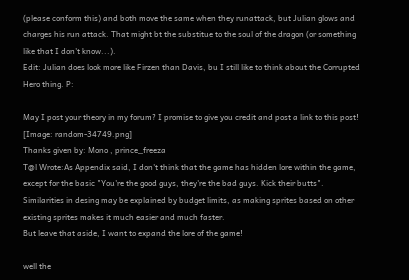(please conform this) and both move the same when they runattack, but Julian glows and charges his run attack. That might bt the substitue to the soul of the dragon (or something like that I don't know...).
Edit: Julian does look more like Firzen than Davis, bu I still like to think about the Corrupted Hero thing. P:

May I post your theory in my forum? I promise to give you credit and post a link to this post!
[Image: random-34749.png]
Thanks given by: Mono , prince_freeza
T@l Wrote:As Appendix said, I don't think that the game has hidden lore within the game, except for the basic "You're the good guys, they're the bad guys. Kick their butts". Similarities in desing may be explained by budget limits, as making sprites based on other existing sprites makes it much easier and much faster.
But leave that aside, I want to expand the lore of the game!

well the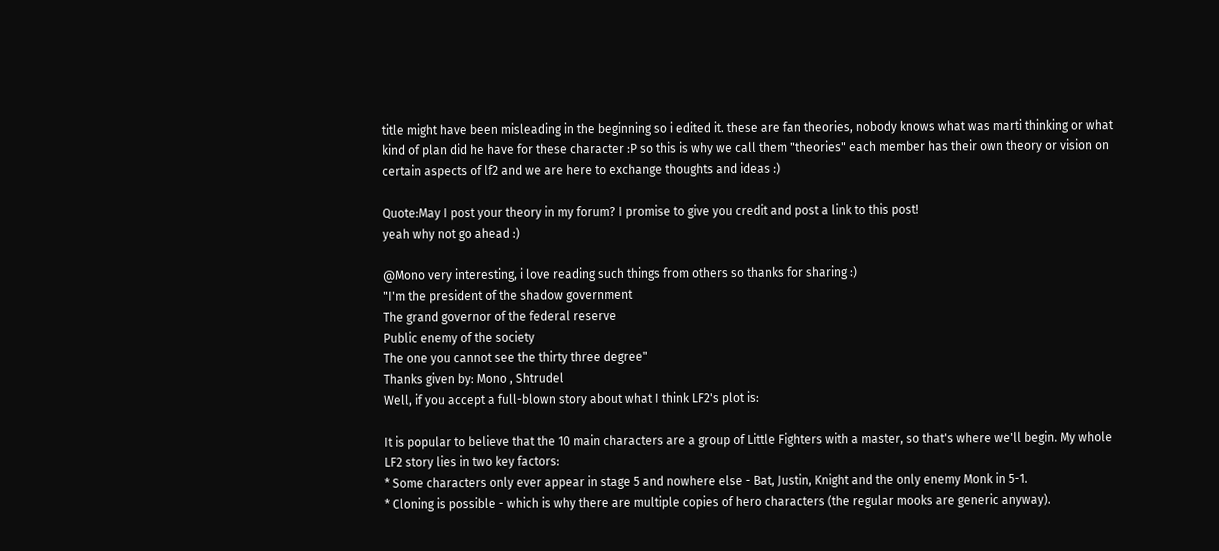title might have been misleading in the beginning so i edited it. these are fan theories, nobody knows what was marti thinking or what kind of plan did he have for these character :P so this is why we call them "theories" each member has their own theory or vision on certain aspects of lf2 and we are here to exchange thoughts and ideas :)

Quote:May I post your theory in my forum? I promise to give you credit and post a link to this post!
yeah why not go ahead :)

@Mono very interesting, i love reading such things from others so thanks for sharing :)
"I'm the president of the shadow government
The grand governor of the federal reserve
Public enemy of the society
The one you cannot see the thirty three degree"
Thanks given by: Mono , Shtrudel
Well, if you accept a full-blown story about what I think LF2's plot is:

It is popular to believe that the 10 main characters are a group of Little Fighters with a master, so that's where we'll begin. My whole LF2 story lies in two key factors:
* Some characters only ever appear in stage 5 and nowhere else - Bat, Justin, Knight and the only enemy Monk in 5-1.
* Cloning is possible - which is why there are multiple copies of hero characters (the regular mooks are generic anyway).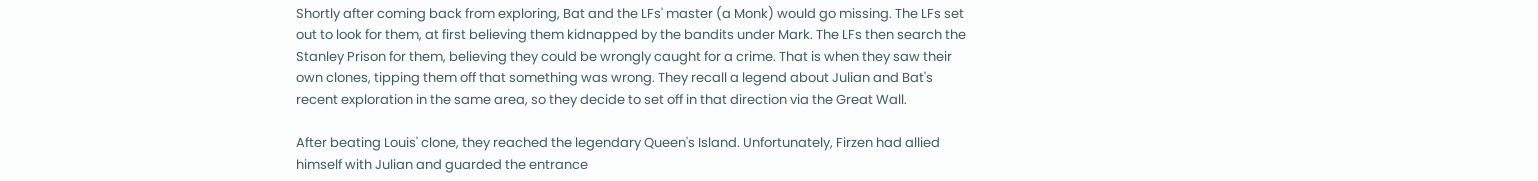Shortly after coming back from exploring, Bat and the LFs' master (a Monk) would go missing. The LFs set out to look for them, at first believing them kidnapped by the bandits under Mark. The LFs then search the Stanley Prison for them, believing they could be wrongly caught for a crime. That is when they saw their own clones, tipping them off that something was wrong. They recall a legend about Julian and Bat's recent exploration in the same area, so they decide to set off in that direction via the Great Wall.

After beating Louis' clone, they reached the legendary Queen's Island. Unfortunately, Firzen had allied himself with Julian and guarded the entrance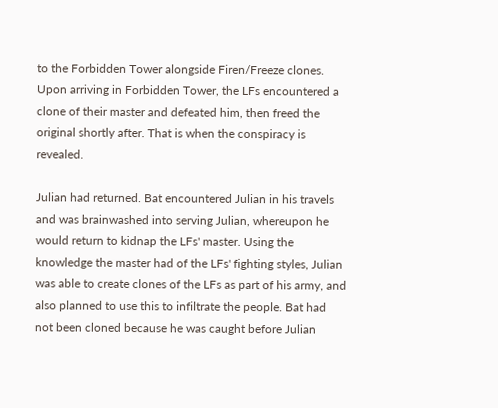to the Forbidden Tower alongside Firen/Freeze clones. Upon arriving in Forbidden Tower, the LFs encountered a clone of their master and defeated him, then freed the original shortly after. That is when the conspiracy is revealed.

Julian had returned. Bat encountered Julian in his travels and was brainwashed into serving Julian, whereupon he would return to kidnap the LFs' master. Using the knowledge the master had of the LFs' fighting styles, Julian was able to create clones of the LFs as part of his army, and also planned to use this to infiltrate the people. Bat had not been cloned because he was caught before Julian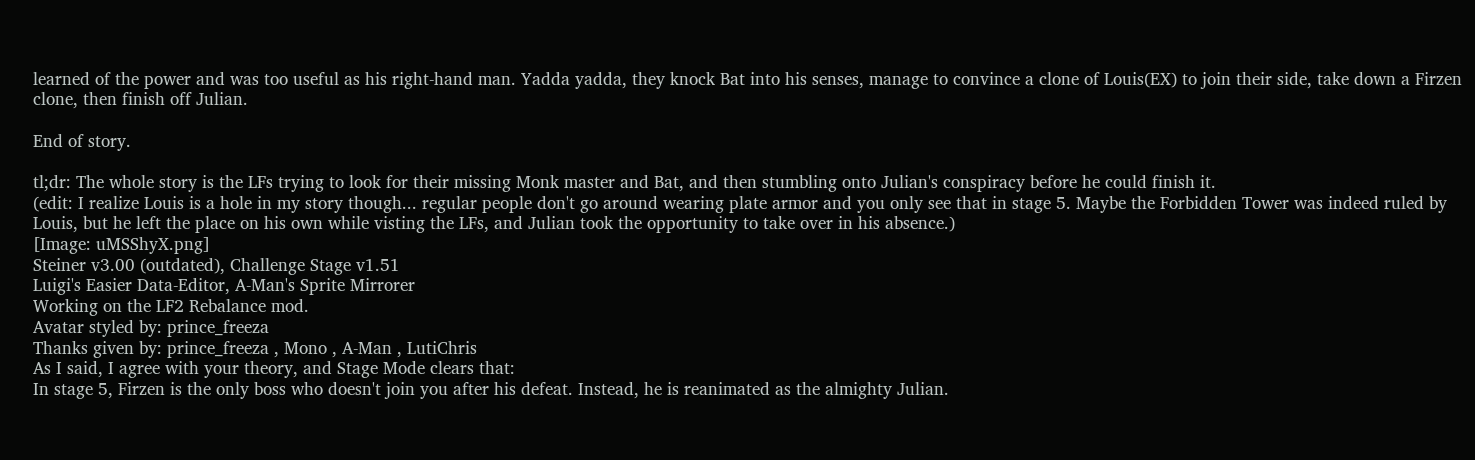learned of the power and was too useful as his right-hand man. Yadda yadda, they knock Bat into his senses, manage to convince a clone of Louis(EX) to join their side, take down a Firzen clone, then finish off Julian.

End of story.

tl;dr: The whole story is the LFs trying to look for their missing Monk master and Bat, and then stumbling onto Julian's conspiracy before he could finish it.
(edit: I realize Louis is a hole in my story though... regular people don't go around wearing plate armor and you only see that in stage 5. Maybe the Forbidden Tower was indeed ruled by Louis, but he left the place on his own while visting the LFs, and Julian took the opportunity to take over in his absence.)
[Image: uMSShyX.png]
Steiner v3.00 (outdated), Challenge Stage v1.51
Luigi's Easier Data-Editor, A-Man's Sprite Mirrorer
Working on the LF2 Rebalance mod.
Avatar styled by: prince_freeza
Thanks given by: prince_freeza , Mono , A-Man , LutiChris
As I said, I agree with your theory, and Stage Mode clears that:
In stage 5, Firzen is the only boss who doesn't join you after his defeat. Instead, he is reanimated as the almighty Julian.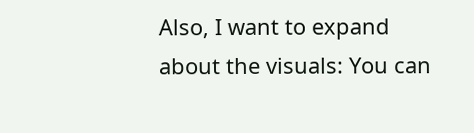Also, I want to expand about the visuals: You can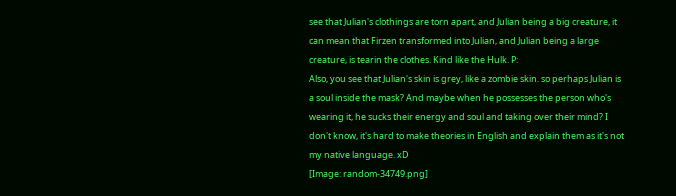see that Julian's clothings are torn apart, and Julian being a big creature, it can mean that Firzen transformed into Julian, and Julian being a large creature, is tearin the clothes. Kind like the Hulk. P:
Also, you see that Julian's skin is grey, like a zombie skin. so perhaps Julian is a soul inside the mask? And maybe when he possesses the person who's wearing it, he sucks their energy and soul and taking over their mind? I don't know, it's hard to make theories in English and explain them as it's not my native language. xD
[Image: random-34749.png]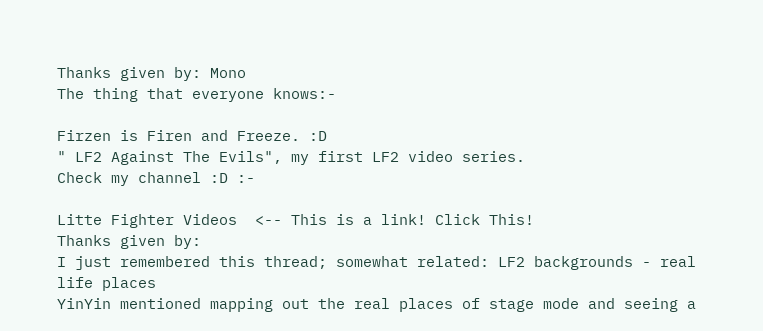Thanks given by: Mono
The thing that everyone knows:-

Firzen is Firen and Freeze. :D
" LF2 Against The Evils", my first LF2 video series.
Check my channel :D :-

Litte Fighter Videos  <-- This is a link! Click This!
Thanks given by:
I just remembered this thread; somewhat related: LF2 backgrounds - real life places
YinYin mentioned mapping out the real places of stage mode and seeing a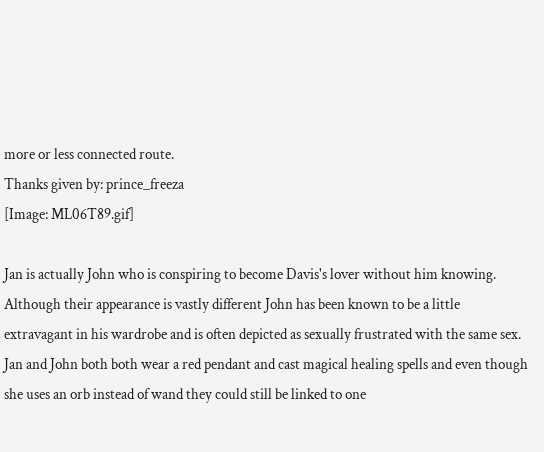more or less connected route.
Thanks given by: prince_freeza
[Image: ML06T89.gif]

Jan is actually John who is conspiring to become Davis's lover without him knowing.
Although their appearance is vastly different John has been known to be a little extravagant in his wardrobe and is often depicted as sexually frustrated with the same sex. Jan and John both both wear a red pendant and cast magical healing spells and even though she uses an orb instead of wand they could still be linked to one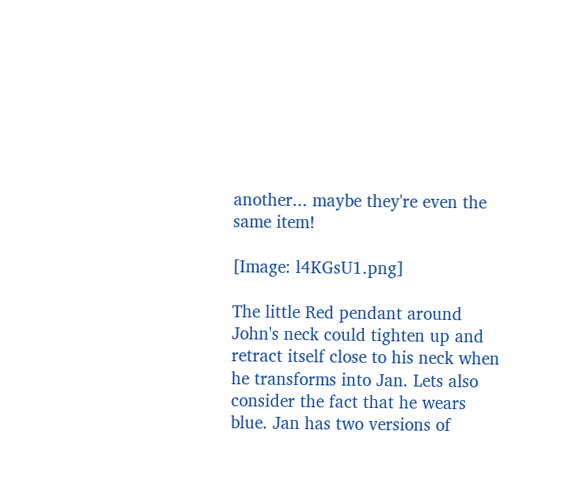another... maybe they're even the same item!

[Image: l4KGsU1.png]

The little Red pendant around John's neck could tighten up and retract itself close to his neck when he transforms into Jan. Lets also consider the fact that he wears blue. Jan has two versions of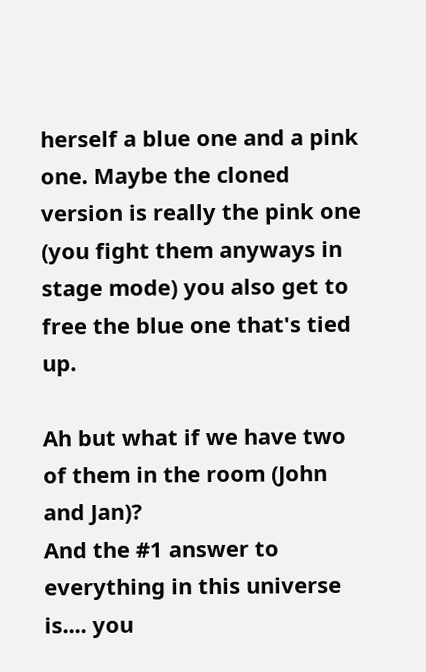herself a blue one and a pink one. Maybe the cloned version is really the pink one (you fight them anyways in stage mode) you also get to free the blue one that's tied up.

Ah but what if we have two of them in the room (John and Jan)?
And the #1 answer to everything in this universe is.... you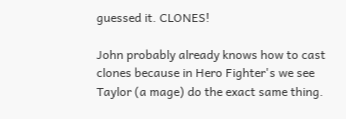guessed it. CLONES!

John probably already knows how to cast clones because in Hero Fighter's we see Taylor (a mage) do the exact same thing.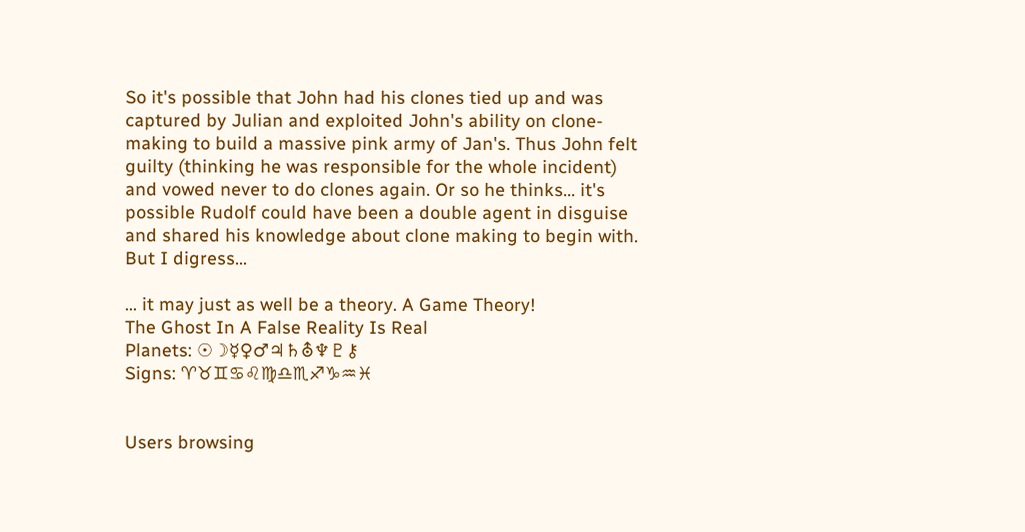So it's possible that John had his clones tied up and was captured by Julian and exploited John's ability on clone-making to build a massive pink army of Jan's. Thus John felt guilty (thinking he was responsible for the whole incident) and vowed never to do clones again. Or so he thinks... it's possible Rudolf could have been a double agent in disguise and shared his knowledge about clone making to begin with. But I digress...

... it may just as well be a theory. A Game Theory!
The Ghost In A False Reality Is Real
Planets: ☉☽☿♀♂♃♄⛢♆♇⚷
Signs: ♈♉♊♋♌♍♎♏♐♑♒♓


Users browsing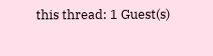this thread: 1 Guest(s)